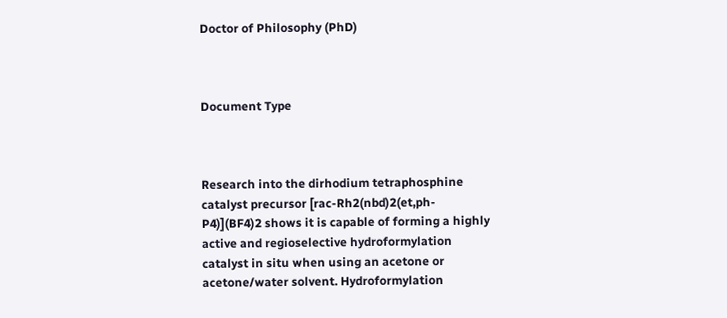Doctor of Philosophy (PhD)



Document Type



Research into the dirhodium tetraphosphine catalyst precursor [rac-Rh2(nbd)2(et,ph-P4)](BF4)2 shows it is capable of forming a highly active and regioselective hydroformylation catalyst in situ when using an acetone or acetone/water solvent. Hydroformylation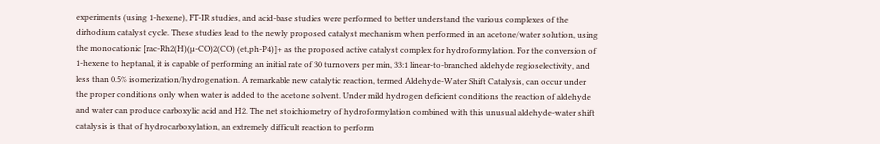experiments (using 1-hexene), FT-IR studies, and acid-base studies were performed to better understand the various complexes of the dirhodium catalyst cycle. These studies lead to the newly proposed catalyst mechanism when performed in an acetone/water solution, using the monocationic [rac-Rh2(H)(µ-CO)2(CO) (et,ph-P4)]+ as the proposed active catalyst complex for hydroformylation. For the conversion of 1-hexene to heptanal, it is capable of performing an initial rate of 30 turnovers per min, 33:1 linear-to-branched aldehyde regioselectivity, and less than 0.5% isomerization/hydrogenation. A remarkable new catalytic reaction, termed Aldehyde-Water Shift Catalysis, can occur under the proper conditions only when water is added to the acetone solvent. Under mild hydrogen deficient conditions the reaction of aldehyde and water can produce carboxylic acid and H2. The net stoichiometry of hydroformylation combined with this unusual aldehyde-water shift catalysis is that of hydrocarboxylation, an extremely difficult reaction to perform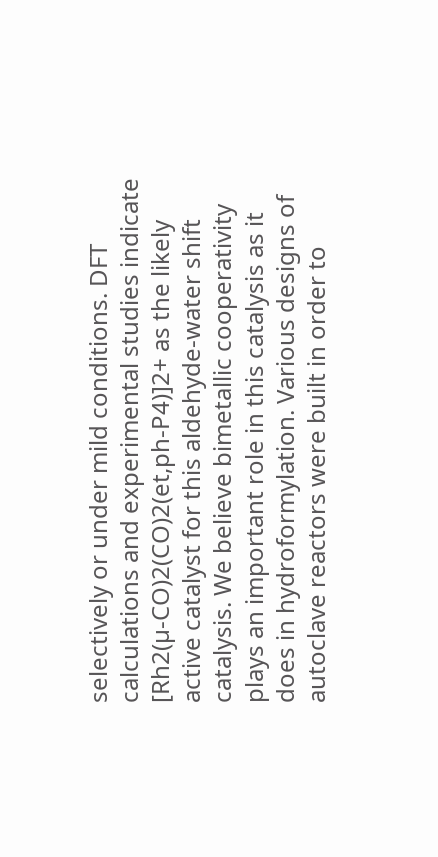selectively or under mild conditions. DFT calculations and experimental studies indicate [Rh2(µ-CO)2(CO)2(et,ph-P4)]2+ as the likely active catalyst for this aldehyde-water shift catalysis. We believe bimetallic cooperativity plays an important role in this catalysis as it does in hydroformylation. Various designs of autoclave reactors were built in order to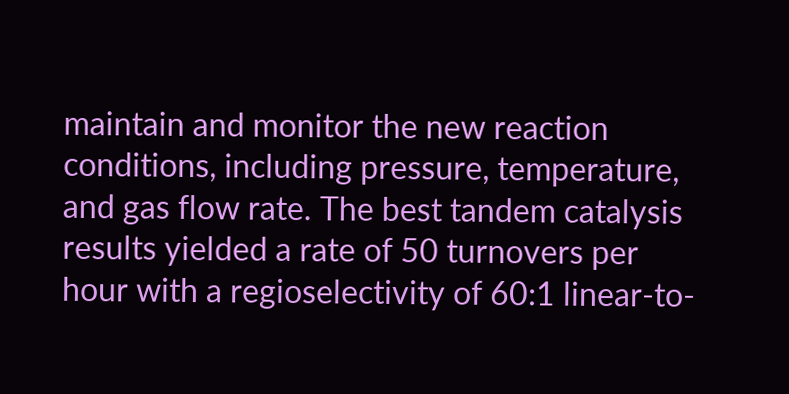maintain and monitor the new reaction conditions, including pressure, temperature, and gas flow rate. The best tandem catalysis results yielded a rate of 50 turnovers per hour with a regioselectivity of 60:1 linear-to-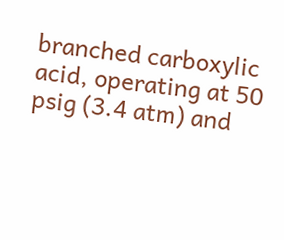branched carboxylic acid, operating at 50 psig (3.4 atm) and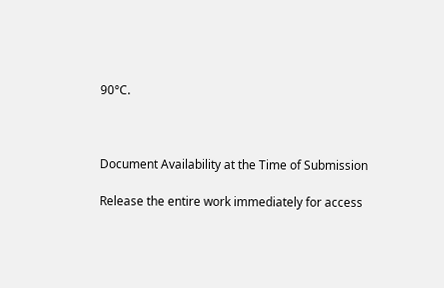90°C.



Document Availability at the Time of Submission

Release the entire work immediately for access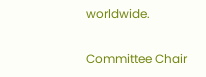worldwide.

Committee Chair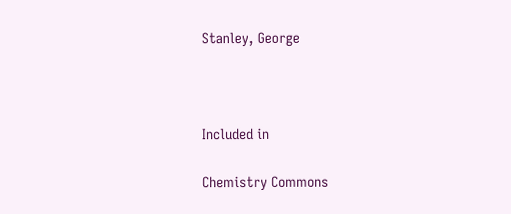Stanley, George



Included in

Chemistry Commons